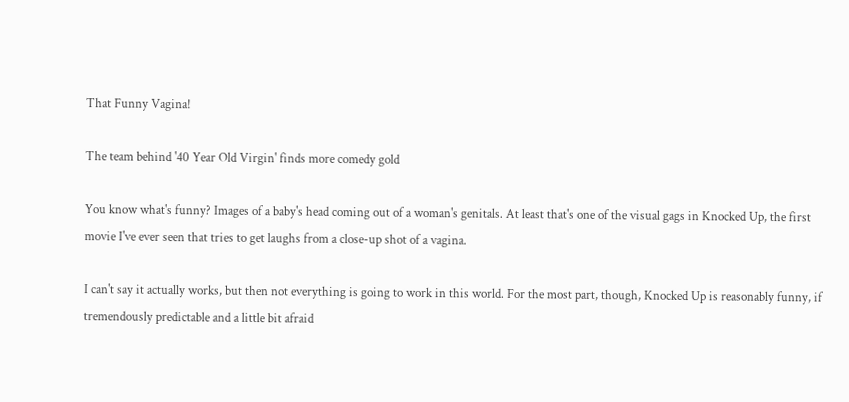That Funny Vagina!

The team behind '40 Year Old Virgin' finds more comedy gold

You know what's funny? Images of a baby's head coming out of a woman's genitals. At least that's one of the visual gags in Knocked Up, the first movie I've ever seen that tries to get laughs from a close-up shot of a vagina.

I can't say it actually works, but then not everything is going to work in this world. For the most part, though, Knocked Up is reasonably funny, if tremendously predictable and a little bit afraid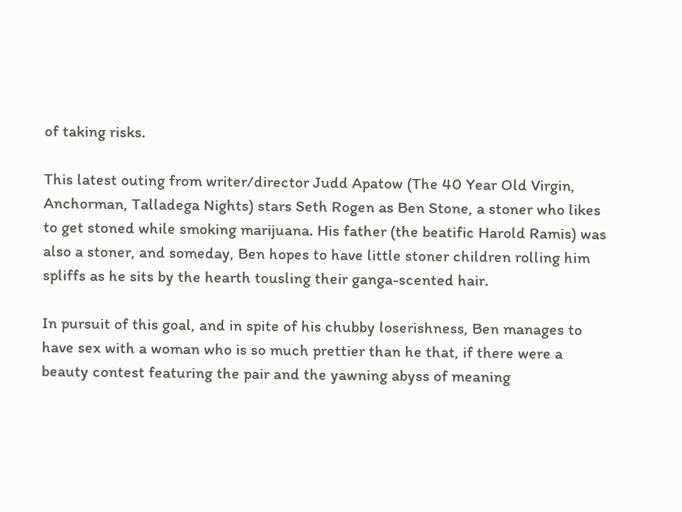of taking risks.

This latest outing from writer/director Judd Apatow (The 40 Year Old Virgin, Anchorman, Talladega Nights) stars Seth Rogen as Ben Stone, a stoner who likes to get stoned while smoking marijuana. His father (the beatific Harold Ramis) was also a stoner, and someday, Ben hopes to have little stoner children rolling him spliffs as he sits by the hearth tousling their ganga-scented hair.

In pursuit of this goal, and in spite of his chubby loserishness, Ben manages to have sex with a woman who is so much prettier than he that, if there were a beauty contest featuring the pair and the yawning abyss of meaning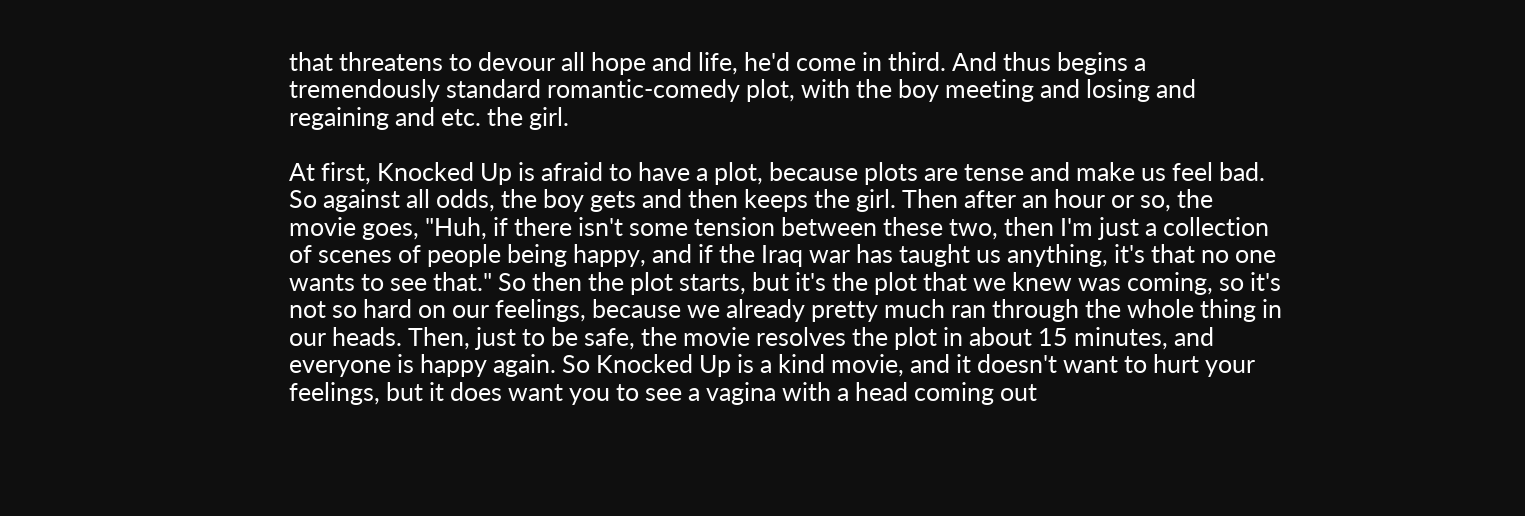that threatens to devour all hope and life, he'd come in third. And thus begins a tremendously standard romantic-comedy plot, with the boy meeting and losing and regaining and etc. the girl.

At first, Knocked Up is afraid to have a plot, because plots are tense and make us feel bad. So against all odds, the boy gets and then keeps the girl. Then after an hour or so, the movie goes, "Huh, if there isn't some tension between these two, then I'm just a collection of scenes of people being happy, and if the Iraq war has taught us anything, it's that no one wants to see that." So then the plot starts, but it's the plot that we knew was coming, so it's not so hard on our feelings, because we already pretty much ran through the whole thing in our heads. Then, just to be safe, the movie resolves the plot in about 15 minutes, and everyone is happy again. So Knocked Up is a kind movie, and it doesn't want to hurt your feelings, but it does want you to see a vagina with a head coming out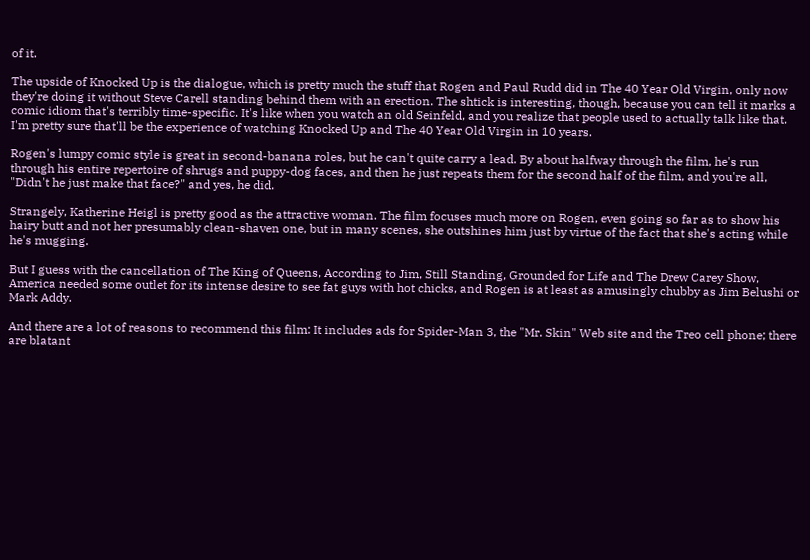of it.

The upside of Knocked Up is the dialogue, which is pretty much the stuff that Rogen and Paul Rudd did in The 40 Year Old Virgin, only now they're doing it without Steve Carell standing behind them with an erection. The shtick is interesting, though, because you can tell it marks a comic idiom that's terribly time-specific. It's like when you watch an old Seinfeld, and you realize that people used to actually talk like that. I'm pretty sure that'll be the experience of watching Knocked Up and The 40 Year Old Virgin in 10 years.

Rogen's lumpy comic style is great in second-banana roles, but he can't quite carry a lead. By about halfway through the film, he's run through his entire repertoire of shrugs and puppy-dog faces, and then he just repeats them for the second half of the film, and you're all, "Didn't he just make that face?" and yes, he did.

Strangely, Katherine Heigl is pretty good as the attractive woman. The film focuses much more on Rogen, even going so far as to show his hairy butt and not her presumably clean-shaven one, but in many scenes, she outshines him just by virtue of the fact that she's acting while he's mugging.

But I guess with the cancellation of The King of Queens, According to Jim, Still Standing, Grounded for Life and The Drew Carey Show, America needed some outlet for its intense desire to see fat guys with hot chicks, and Rogen is at least as amusingly chubby as Jim Belushi or Mark Addy.

And there are a lot of reasons to recommend this film: It includes ads for Spider-Man 3, the "Mr. Skin" Web site and the Treo cell phone; there are blatant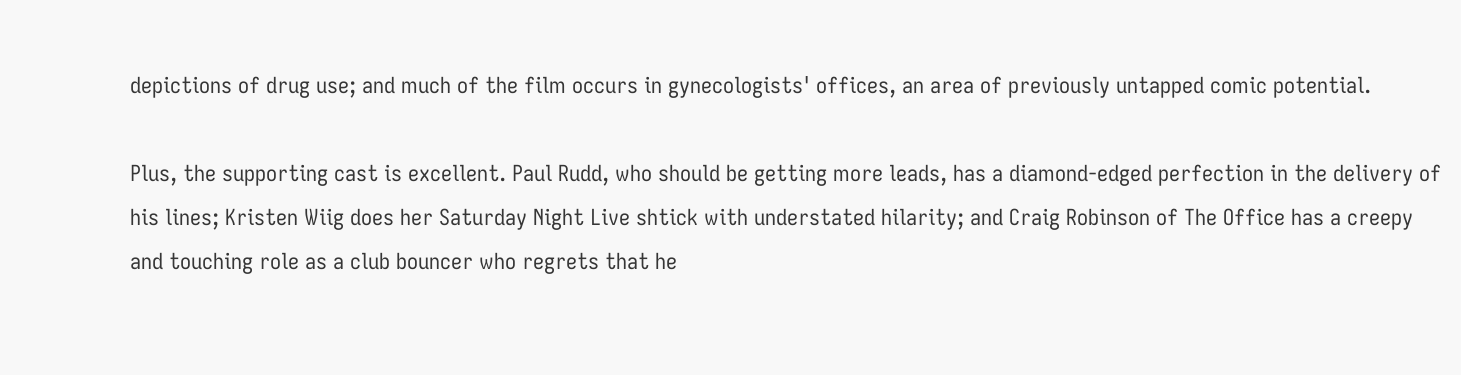depictions of drug use; and much of the film occurs in gynecologists' offices, an area of previously untapped comic potential.

Plus, the supporting cast is excellent. Paul Rudd, who should be getting more leads, has a diamond-edged perfection in the delivery of his lines; Kristen Wiig does her Saturday Night Live shtick with understated hilarity; and Craig Robinson of The Office has a creepy and touching role as a club bouncer who regrets that he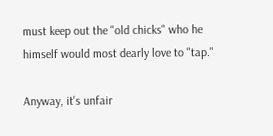must keep out the "old chicks" who he himself would most dearly love to "tap."

Anyway, it's unfair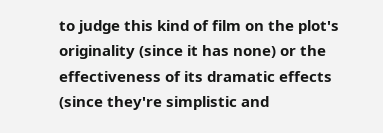to judge this kind of film on the plot's originality (since it has none) or the effectiveness of its dramatic effects (since they're simplistic and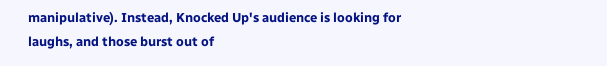manipulative). Instead, Knocked Up's audience is looking for laughs, and those burst out of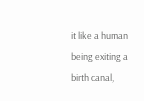it like a human being exiting a birth canal,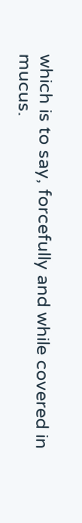which is to say, forcefully and while covered in mucus.